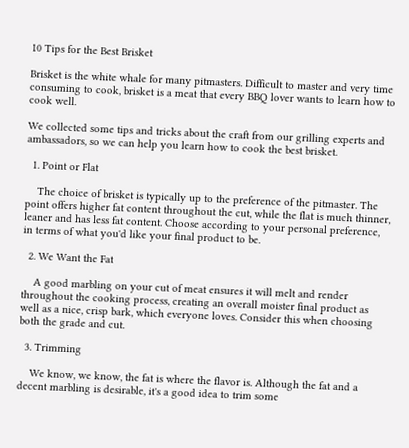10 Tips for the Best Brisket

Brisket is the white whale for many pitmasters. Difficult to master and very time consuming to cook, brisket is a meat that every BBQ lover wants to learn how to cook well.

We collected some tips and tricks about the craft from our grilling experts and ambassadors, so we can help you learn how to cook the best brisket.

  1. Point or Flat

    The choice of brisket is typically up to the preference of the pitmaster. The point offers higher fat content throughout the cut, while the flat is much thinner, leaner and has less fat content. Choose according to your personal preference, in terms of what you'd like your final product to be.

  2. We Want the Fat

    A good marbling on your cut of meat ensures it will melt and render throughout the cooking process, creating an overall moister final product as well as a nice, crisp bark, which everyone loves. Consider this when choosing both the grade and cut.

  3. Trimming

    We know, we know, the fat is where the flavor is. Although the fat and a decent marbling is desirable, it's a good idea to trim some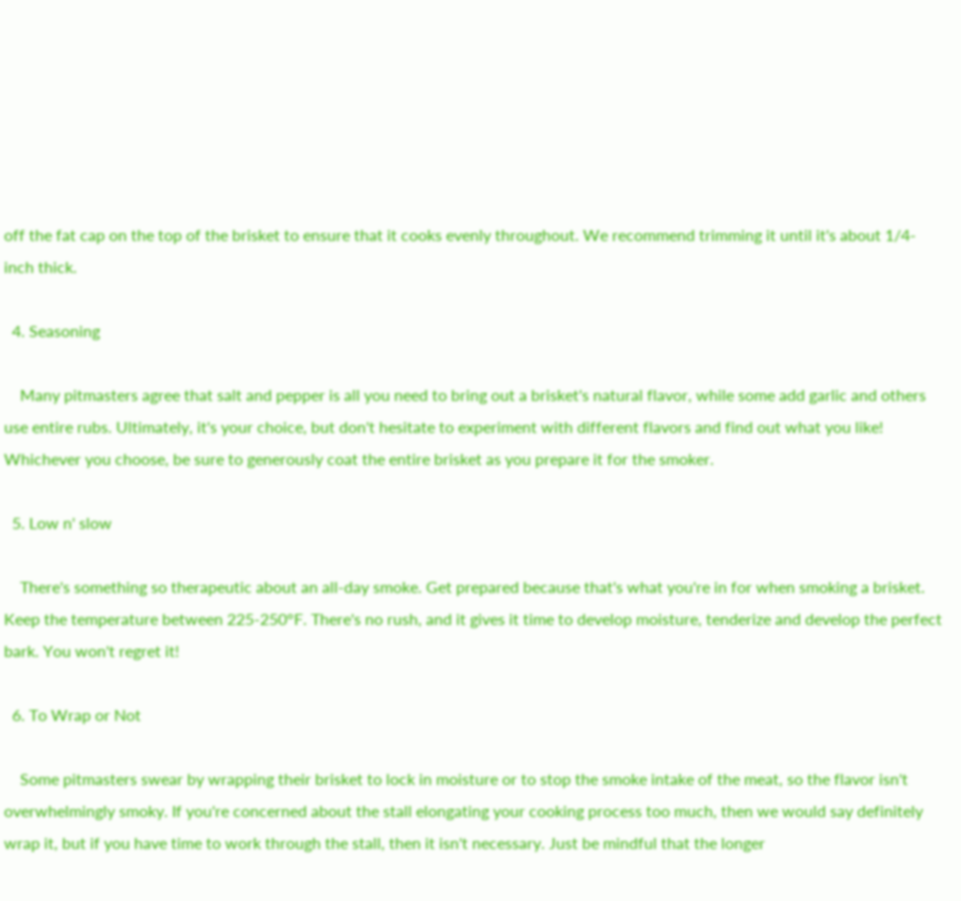off the fat cap on the top of the brisket to ensure that it cooks evenly throughout. We recommend trimming it until it's about 1/4-inch thick.

  4. Seasoning

    Many pitmasters agree that salt and pepper is all you need to bring out a brisket's natural flavor, while some add garlic and others use entire rubs. Ultimately, it's your choice, but don't hesitate to experiment with different flavors and find out what you like! Whichever you choose, be sure to generously coat the entire brisket as you prepare it for the smoker.

  5. Low n' slow

    There's something so therapeutic about an all-day smoke. Get prepared because that's what you're in for when smoking a brisket. Keep the temperature between 225-250°F. There's no rush, and it gives it time to develop moisture, tenderize and develop the perfect bark. You won't regret it!

  6. To Wrap or Not

    Some pitmasters swear by wrapping their brisket to lock in moisture or to stop the smoke intake of the meat, so the flavor isn't overwhelmingly smoky. If you're concerned about the stall elongating your cooking process too much, then we would say definitely wrap it, but if you have time to work through the stall, then it isn't necessary. Just be mindful that the longer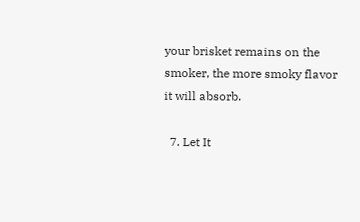your brisket remains on the smoker, the more smoky flavor it will absorb.

  7. Let It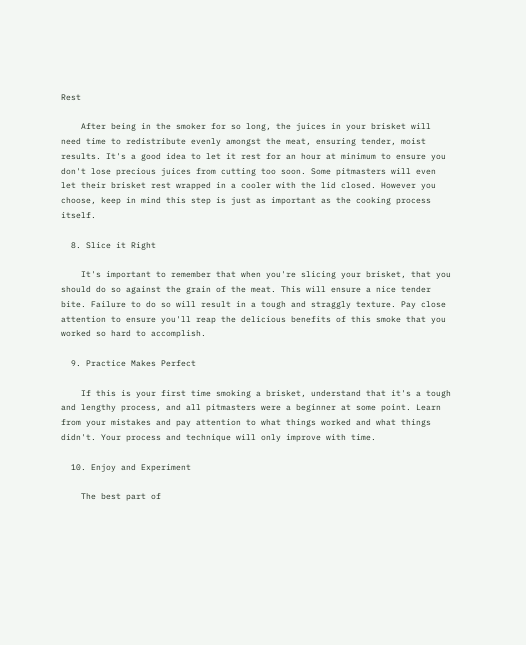Rest

    After being in the smoker for so long, the juices in your brisket will need time to redistribute evenly amongst the meat, ensuring tender, moist results. It's a good idea to let it rest for an hour at minimum to ensure you don't lose precious juices from cutting too soon. Some pitmasters will even let their brisket rest wrapped in a cooler with the lid closed. However you choose, keep in mind this step is just as important as the cooking process itself.

  8. Slice it Right

    It's important to remember that when you're slicing your brisket, that you should do so against the grain of the meat. This will ensure a nice tender bite. Failure to do so will result in a tough and straggly texture. Pay close attention to ensure you'll reap the delicious benefits of this smoke that you worked so hard to accomplish.

  9. Practice Makes Perfect

    If this is your first time smoking a brisket, understand that it's a tough and lengthy process, and all pitmasters were a beginner at some point. Learn from your mistakes and pay attention to what things worked and what things didn't. Your process and technique will only improve with time.

  10. Enjoy and Experiment

    The best part of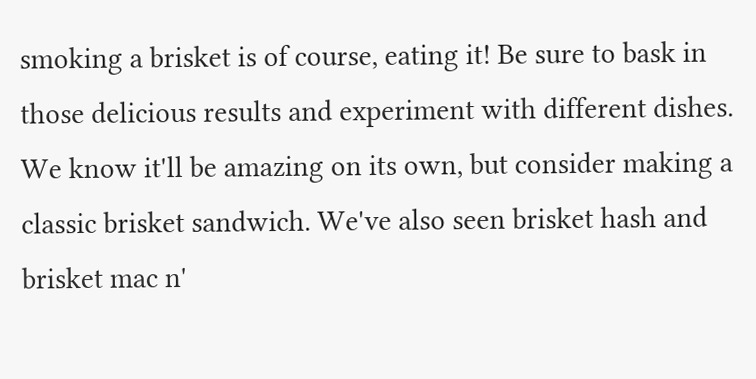smoking a brisket is of course, eating it! Be sure to bask in those delicious results and experiment with different dishes. We know it'll be amazing on its own, but consider making a classic brisket sandwich. We've also seen brisket hash and brisket mac n'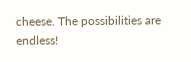cheese. The possibilities are endless!